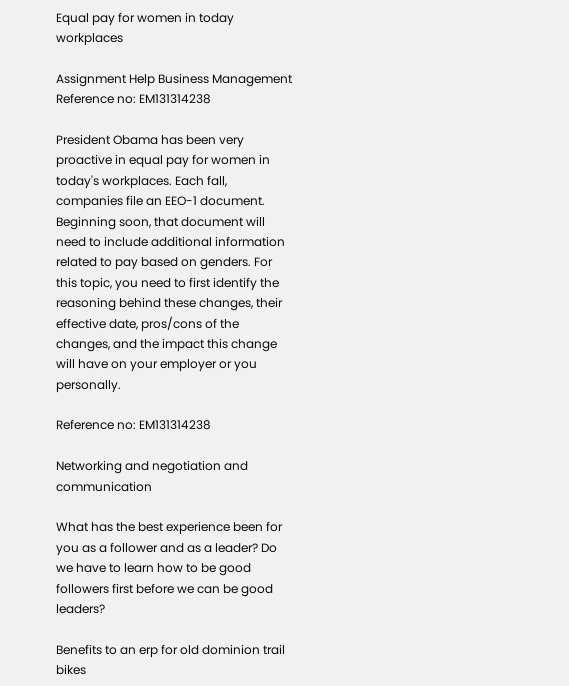Equal pay for women in today workplaces

Assignment Help Business Management
Reference no: EM131314238

President Obama has been very proactive in equal pay for women in today's workplaces. Each fall, companies file an EEO-1 document. Beginning soon, that document will need to include additional information related to pay based on genders. For this topic, you need to first identify the reasoning behind these changes, their effective date, pros/cons of the changes, and the impact this change will have on your employer or you personally.

Reference no: EM131314238

Networking and negotiation and communication

What has the best experience been for you as a follower and as a leader? Do we have to learn how to be good followers first before we can be good leaders?

Benefits to an erp for old dominion trail bikes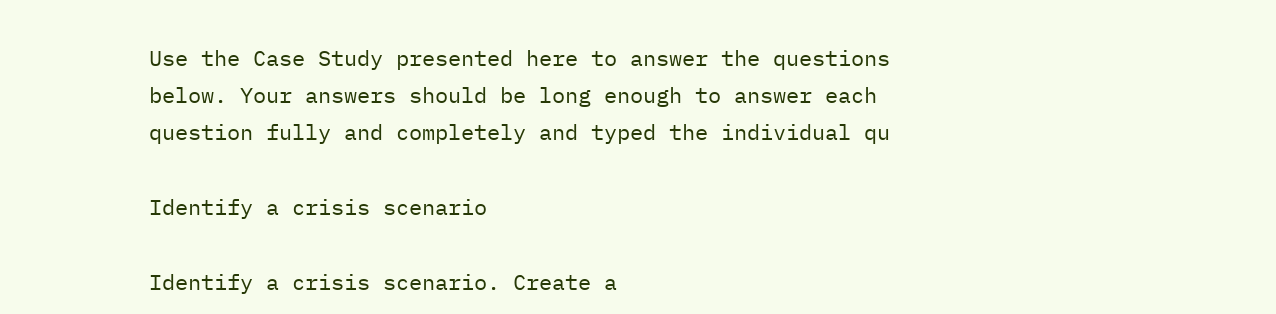Use the Case Study presented here to answer the questions below. Your answers should be long enough to answer each question fully and completely and typed the individual qu

Identify a crisis scenario

Identify a crisis scenario. Create a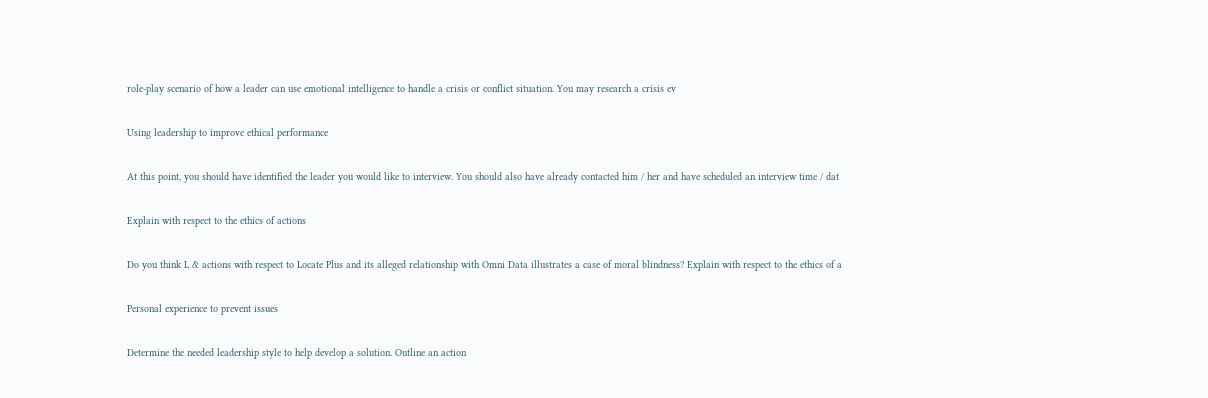role-play scenario of how a leader can use emotional intelligence to handle a crisis or conflict situation. You may research a crisis ev

Using leadership to improve ethical performance

At this point, you should have identified the leader you would like to interview. You should also have already contacted him / her and have scheduled an interview time / dat

Explain with respect to the ethics of actions

Do you think L & actions with respect to Locate Plus and its alleged relationship with Omni Data illustrates a case of moral blindness? Explain with respect to the ethics of a

Personal experience to prevent issues

Determine the needed leadership style to help develop a solution. Outline an action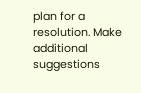plan for a resolution. Make additional suggestions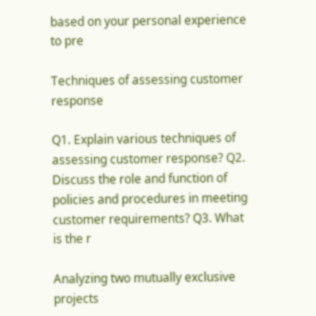based on your personal experience to pre

Techniques of assessing customer response

Q1. Explain various techniques of assessing customer response? Q2. Discuss the role and function of policies and procedures in meeting customer requirements? Q3. What is the r

Analyzing two mutually exclusive projects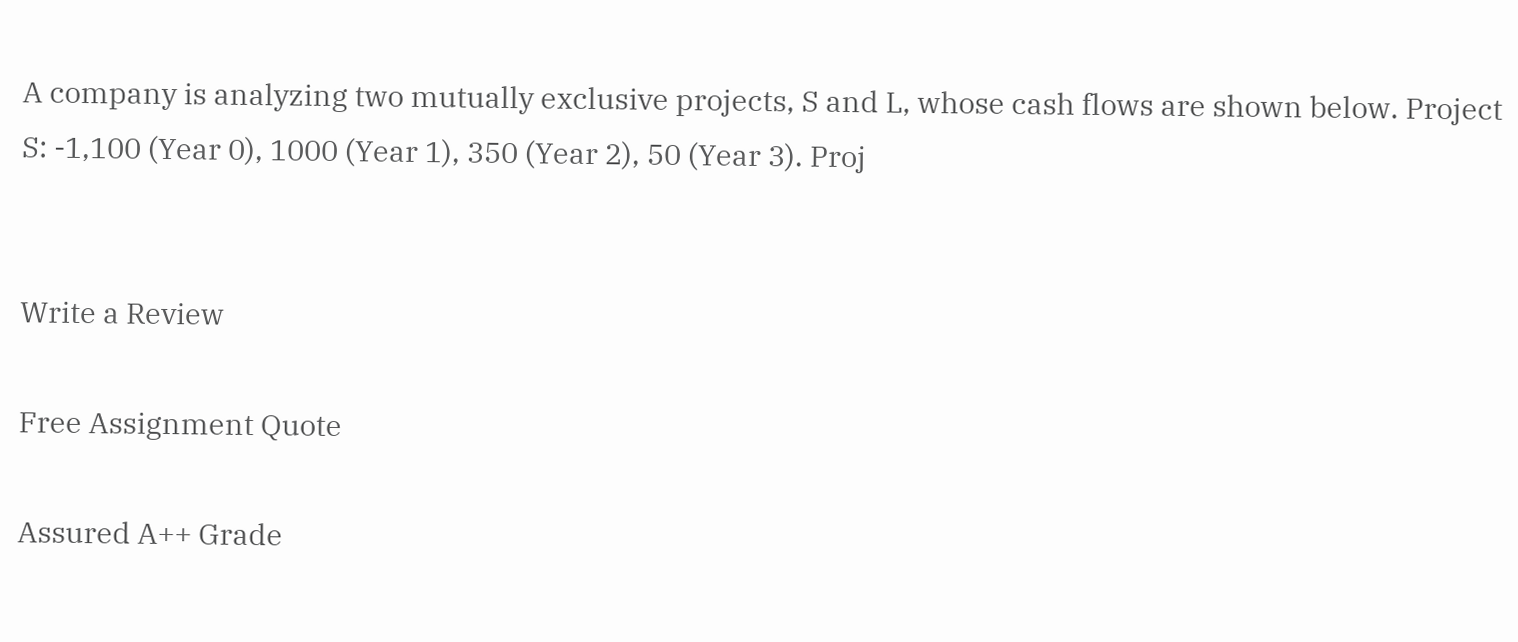A company is analyzing two mutually exclusive projects, S and L, whose cash flows are shown below. Project S: -1,100 (Year 0), 1000 (Year 1), 350 (Year 2), 50 (Year 3). Proj


Write a Review

Free Assignment Quote

Assured A++ Grade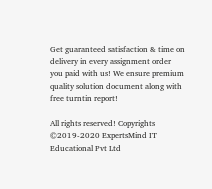Get guaranteed satisfaction & time on delivery in every assignment order you paid with us! We ensure premium quality solution document along with free turntin report!

All rights reserved! Copyrights ©2019-2020 ExpertsMind IT Educational Pvt Ltd